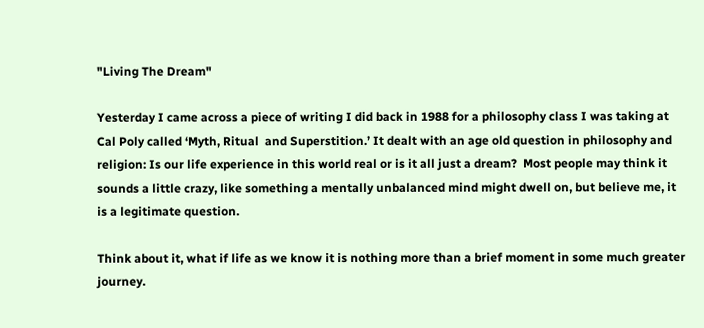"Living The Dream"

Yesterday I came across a piece of writing I did back in 1988 for a philosophy class I was taking at Cal Poly called ‘Myth, Ritual  and Superstition.’ It dealt with an age old question in philosophy and religion: Is our life experience in this world real or is it all just a dream?  Most people may think it sounds a little crazy, like something a mentally unbalanced mind might dwell on, but believe me, it is a legitimate question.

Think about it, what if life as we know it is nothing more than a brief moment in some much greater journey.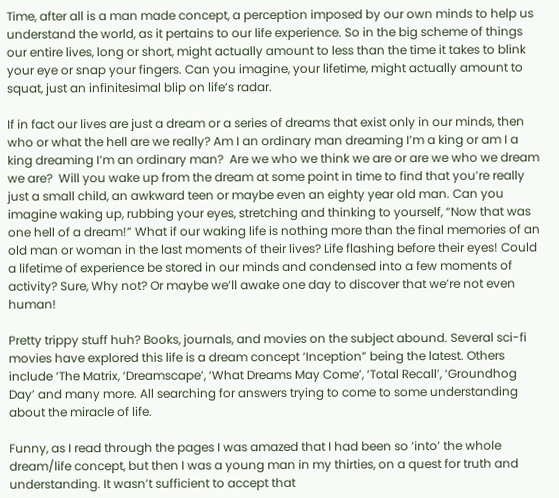Time, after all is a man made concept, a perception imposed by our own minds to help us understand the world, as it pertains to our life experience. So in the big scheme of things our entire lives, long or short, might actually amount to less than the time it takes to blink your eye or snap your fingers. Can you imagine, your lifetime, might actually amount to squat, just an infinitesimal blip on life’s radar.

If in fact our lives are just a dream or a series of dreams that exist only in our minds, then who or what the hell are we really? Am I an ordinary man dreaming I’m a king or am I a king dreaming I’m an ordinary man?  Are we who we think we are or are we who we dream we are?  Will you wake up from the dream at some point in time to find that you’re really just a small child, an awkward teen or maybe even an eighty year old man. Can you imagine waking up, rubbing your eyes, stretching and thinking to yourself, “Now that was one hell of a dream!” What if our waking life is nothing more than the final memories of an old man or woman in the last moments of their lives? Life flashing before their eyes! Could a lifetime of experience be stored in our minds and condensed into a few moments of activity? Sure, Why not? Or maybe we’ll awake one day to discover that we’re not even human!

Pretty trippy stuff huh? Books, journals, and movies on the subject abound. Several sci-fi movies have explored this life is a dream concept ‘Inception” being the latest. Others include ‘The Matrix, ‘Dreamscape’, ‘What Dreams May Come’, ‘Total Recall’, ‘Groundhog Day’ and many more. All searching for answers trying to come to some understanding about the miracle of life.

Funny, as I read through the pages I was amazed that I had been so ‘into’ the whole dream/life concept, but then I was a young man in my thirties, on a quest for truth and understanding. It wasn’t sufficient to accept that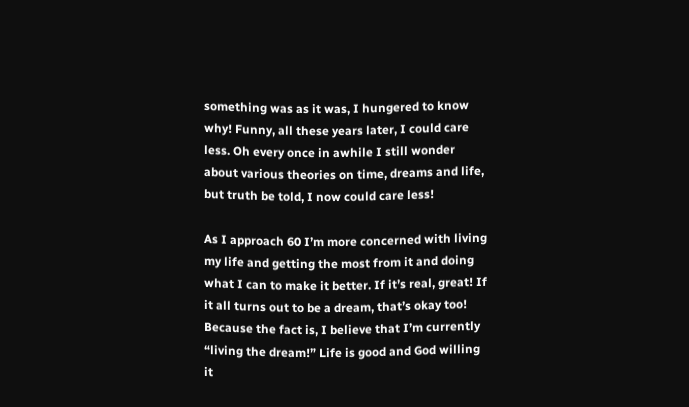something was as it was, I hungered to know why! Funny, all these years later, I could care less. Oh every once in awhile I still wonder about various theories on time, dreams and life, but truth be told, I now could care less!

As I approach 60 I’m more concerned with living my life and getting the most from it and doing what I can to make it better. If it’s real, great! If it all turns out to be a dream, that’s okay too!  Because the fact is, I believe that I’m currently “living the dream!” Life is good and God willing it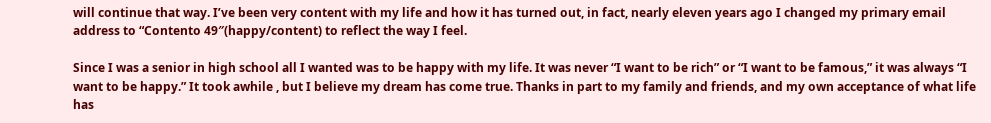will continue that way. I’ve been very content with my life and how it has turned out, in fact, nearly eleven years ago I changed my primary email address to “Contento 49″(happy/content) to reflect the way I feel.

Since I was a senior in high school all I wanted was to be happy with my life. It was never “I want to be rich” or “I want to be famous,” it was always “I want to be happy.” It took awhile , but I believe my dream has come true. Thanks in part to my family and friends, and my own acceptance of what life has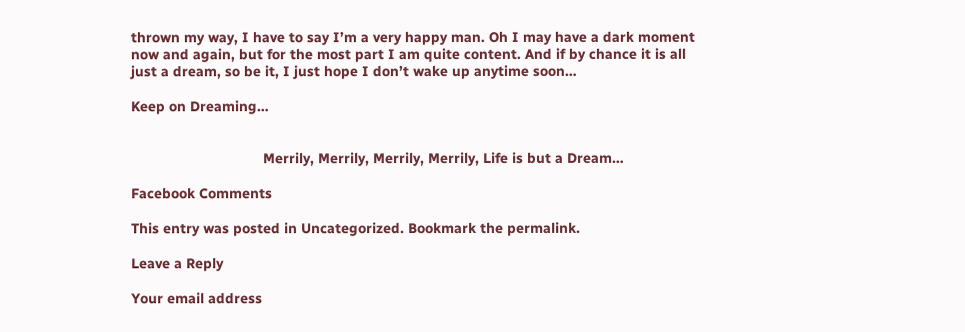thrown my way, I have to say I’m a very happy man. Oh I may have a dark moment now and again, but for the most part I am quite content. And if by chance it is all just a dream, so be it, I just hope I don’t wake up anytime soon…

Keep on Dreaming…


                                 Merrily, Merrily, Merrily, Merrily, Life is but a Dream…

Facebook Comments

This entry was posted in Uncategorized. Bookmark the permalink.

Leave a Reply

Your email address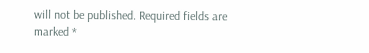will not be published. Required fields are marked *